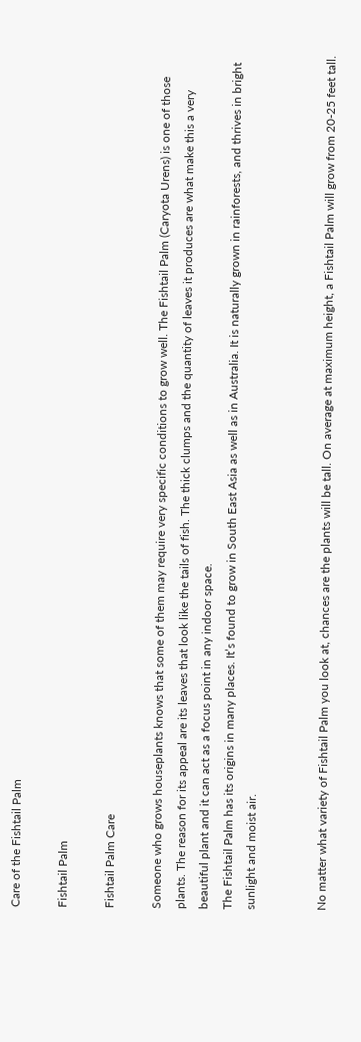Care of the Fishtail Palm

Fishtail Palm

Fishtail Palm Care

Someone who grows houseplants knows that some of them may require very specific conditions to grow well. The Fishtail Palm (Caryota Urens) is one of those plants. The reason for its appeal are its leaves that look like the tails of fish. The thick clumps and the quantity of leaves it produces are what make this a very beautiful plant and it can act as a focus point in any indoor space.
The Fishtail Palm has its origins in many places. It’s found to grow in South East Asia as well as in Australia. It is naturally grown in rainforests, and thrives in bright sunlight and moist air.


No matter what variety of Fishtail Palm you look at, chances are the plants will be tall. On average at maximum height, a Fishtail Palm will grow from 20-25 feet tall.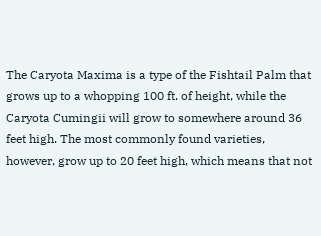The Caryota Maxima is a type of the Fishtail Palm that grows up to a whopping 100 ft. of height, while the Caryota Cumingii will grow to somewhere around 36 feet high. The most commonly found varieties, however, grow up to 20 feet high, which means that not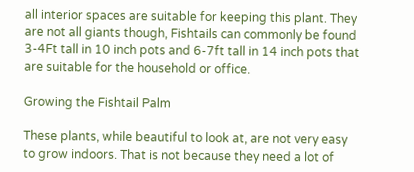all interior spaces are suitable for keeping this plant. They are not all giants though, Fishtails can commonly be found 3-4Ft tall in 10 inch pots and 6-7ft tall in 14 inch pots that are suitable for the household or office.

Growing the Fishtail Palm

These plants, while beautiful to look at, are not very easy to grow indoors. That is not because they need a lot of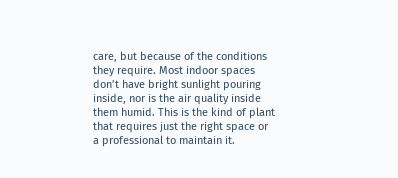care, but because of the conditions they require. Most indoor spaces don’t have bright sunlight pouring inside, nor is the air quality inside them humid. This is the kind of plant that requires just the right space or a professional to maintain it.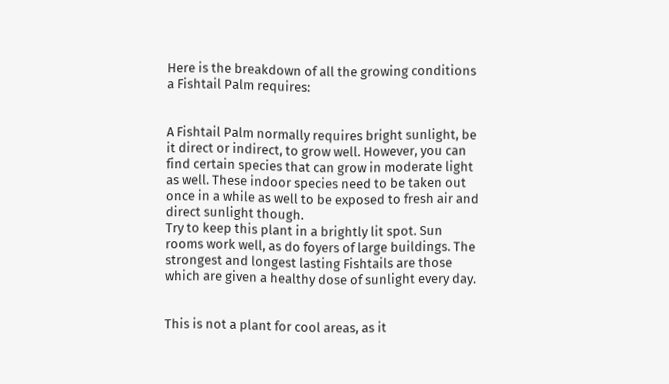Here is the breakdown of all the growing conditions a Fishtail Palm requires:


A Fishtail Palm normally requires bright sunlight, be it direct or indirect, to grow well. However, you can find certain species that can grow in moderate light as well. These indoor species need to be taken out once in a while as well to be exposed to fresh air and direct sunlight though.
Try to keep this plant in a brightly lit spot. Sun rooms work well, as do foyers of large buildings. The strongest and longest lasting Fishtails are those which are given a healthy dose of sunlight every day.


This is not a plant for cool areas, as it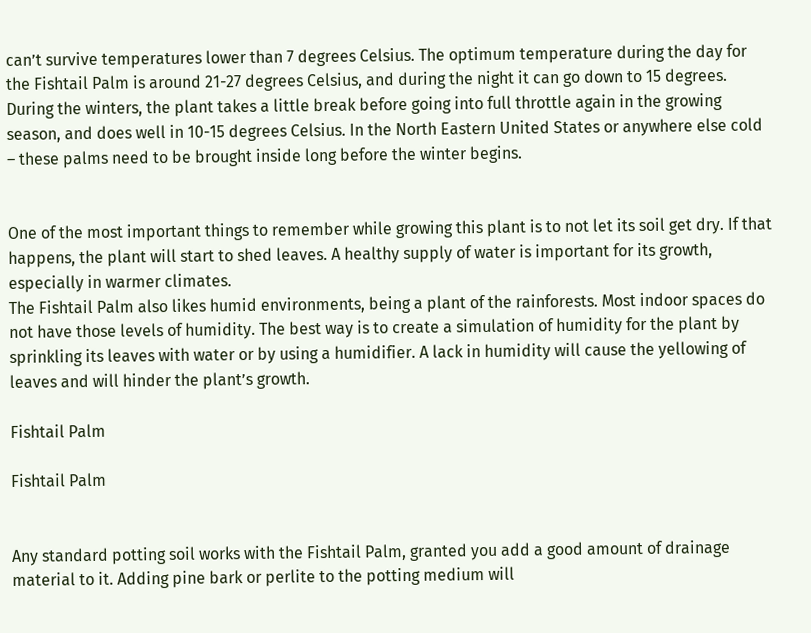can’t survive temperatures lower than 7 degrees Celsius. The optimum temperature during the day for the Fishtail Palm is around 21-27 degrees Celsius, and during the night it can go down to 15 degrees.
During the winters, the plant takes a little break before going into full throttle again in the growing season, and does well in 10-15 degrees Celsius. In the North Eastern United States or anywhere else cold – these palms need to be brought inside long before the winter begins.


One of the most important things to remember while growing this plant is to not let its soil get dry. If that happens, the plant will start to shed leaves. A healthy supply of water is important for its growth, especially in warmer climates.
The Fishtail Palm also likes humid environments, being a plant of the rainforests. Most indoor spaces do not have those levels of humidity. The best way is to create a simulation of humidity for the plant by sprinkling its leaves with water or by using a humidifier. A lack in humidity will cause the yellowing of leaves and will hinder the plant’s growth.

Fishtail Palm

Fishtail Palm


Any standard potting soil works with the Fishtail Palm, granted you add a good amount of drainage material to it. Adding pine bark or perlite to the potting medium will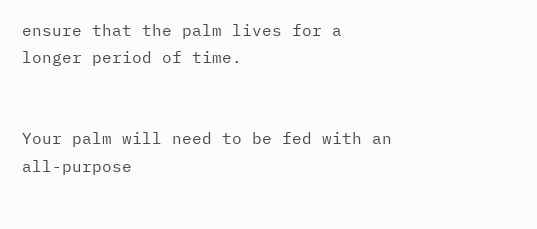ensure that the palm lives for a longer period of time.


Your palm will need to be fed with an all-purpose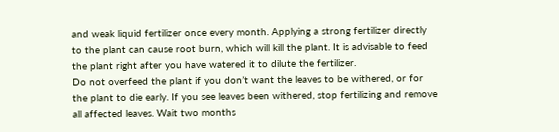and weak liquid fertilizer once every month. Applying a strong fertilizer directly to the plant can cause root burn, which will kill the plant. It is advisable to feed the plant right after you have watered it to dilute the fertilizer.
Do not overfeed the plant if you don’t want the leaves to be withered, or for the plant to die early. If you see leaves been withered, stop fertilizing and remove all affected leaves. Wait two months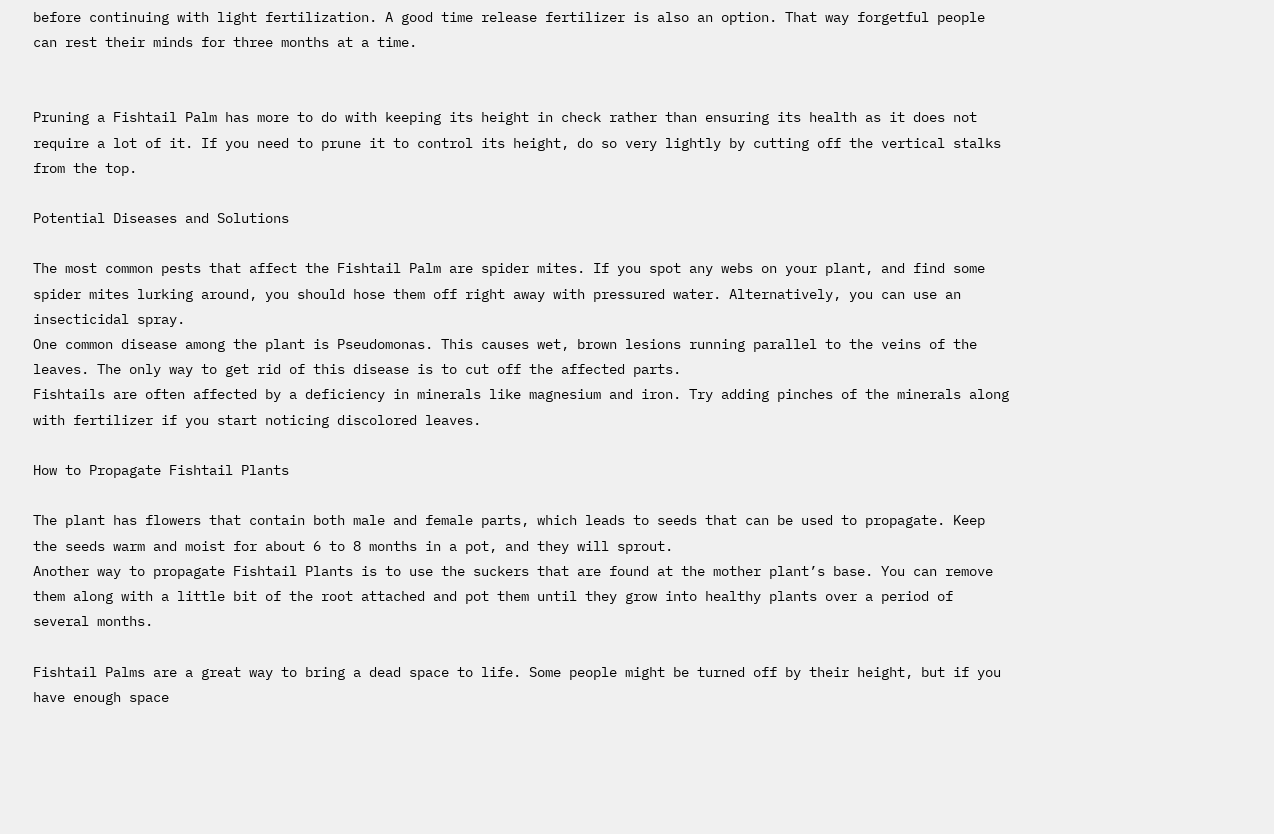before continuing with light fertilization. A good time release fertilizer is also an option. That way forgetful people can rest their minds for three months at a time.


Pruning a Fishtail Palm has more to do with keeping its height in check rather than ensuring its health as it does not require a lot of it. If you need to prune it to control its height, do so very lightly by cutting off the vertical stalks from the top.

Potential Diseases and Solutions

The most common pests that affect the Fishtail Palm are spider mites. If you spot any webs on your plant, and find some spider mites lurking around, you should hose them off right away with pressured water. Alternatively, you can use an insecticidal spray.
One common disease among the plant is Pseudomonas. This causes wet, brown lesions running parallel to the veins of the leaves. The only way to get rid of this disease is to cut off the affected parts.
Fishtails are often affected by a deficiency in minerals like magnesium and iron. Try adding pinches of the minerals along with fertilizer if you start noticing discolored leaves.

How to Propagate Fishtail Plants

The plant has flowers that contain both male and female parts, which leads to seeds that can be used to propagate. Keep the seeds warm and moist for about 6 to 8 months in a pot, and they will sprout.
Another way to propagate Fishtail Plants is to use the suckers that are found at the mother plant’s base. You can remove them along with a little bit of the root attached and pot them until they grow into healthy plants over a period of several months.

Fishtail Palms are a great way to bring a dead space to life. Some people might be turned off by their height, but if you have enough space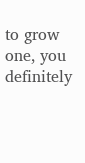to grow one, you definitely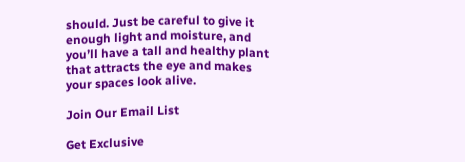should. Just be careful to give it enough light and moisture, and you’ll have a tall and healthy plant that attracts the eye and makes your spaces look alive.

Join Our Email List

Get Exclusive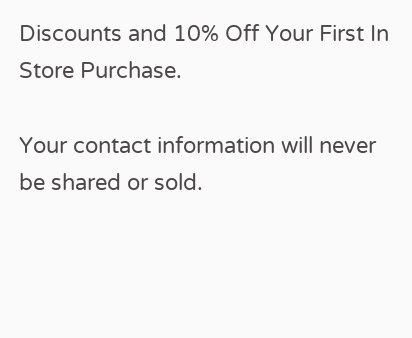Discounts and 10% Off Your First In Store Purchase.

Your contact information will never be shared or sold.